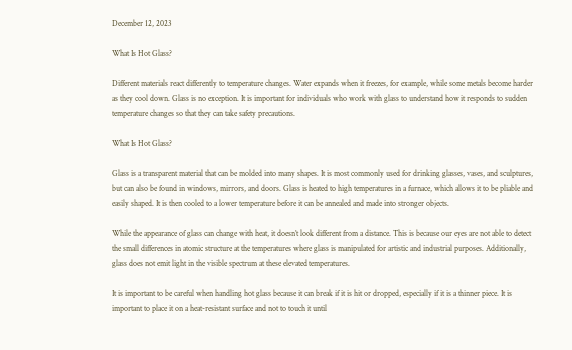December 12, 2023

What Is Hot Glass?

Different materials react differently to temperature changes. Water expands when it freezes, for example, while some metals become harder as they cool down. Glass is no exception. It is important for individuals who work with glass to understand how it responds to sudden temperature changes so that they can take safety precautions.

What Is Hot Glass?

Glass is a transparent material that can be molded into many shapes. It is most commonly used for drinking glasses, vases, and sculptures, but can also be found in windows, mirrors, and doors. Glass is heated to high temperatures in a furnace, which allows it to be pliable and easily shaped. It is then cooled to a lower temperature before it can be annealed and made into stronger objects.

While the appearance of glass can change with heat, it doesn’t look different from a distance. This is because our eyes are not able to detect the small differences in atomic structure at the temperatures where glass is manipulated for artistic and industrial purposes. Additionally, glass does not emit light in the visible spectrum at these elevated temperatures.

It is important to be careful when handling hot glass because it can break if it is hit or dropped, especially if it is a thinner piece. It is important to place it on a heat-resistant surface and not to touch it until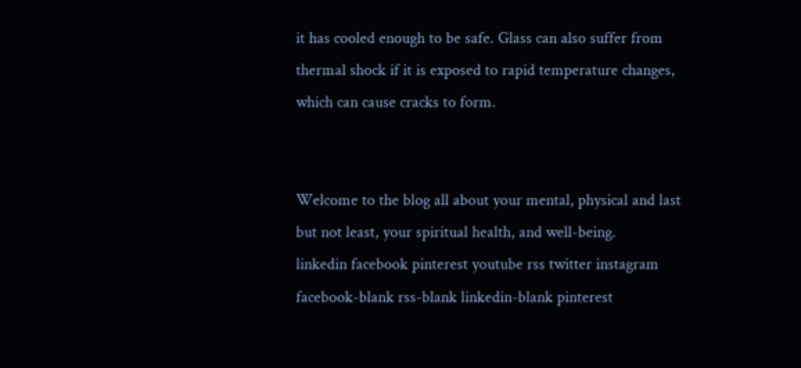it has cooled enough to be safe. Glass can also suffer from thermal shock if it is exposed to rapid temperature changes, which can cause cracks to form.


Welcome to the blog all about your mental, physical and last but not least, your spiritual health, and well-being.
linkedin facebook pinterest youtube rss twitter instagram facebook-blank rss-blank linkedin-blank pinterest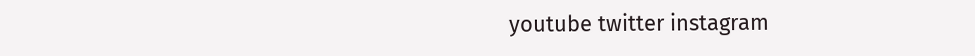youtube twitter instagram